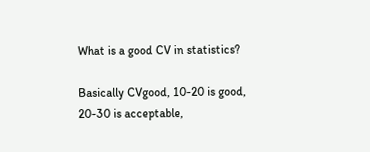What is a good CV in statistics?

Basically CVgood, 10-20 is good, 20-30 is acceptable,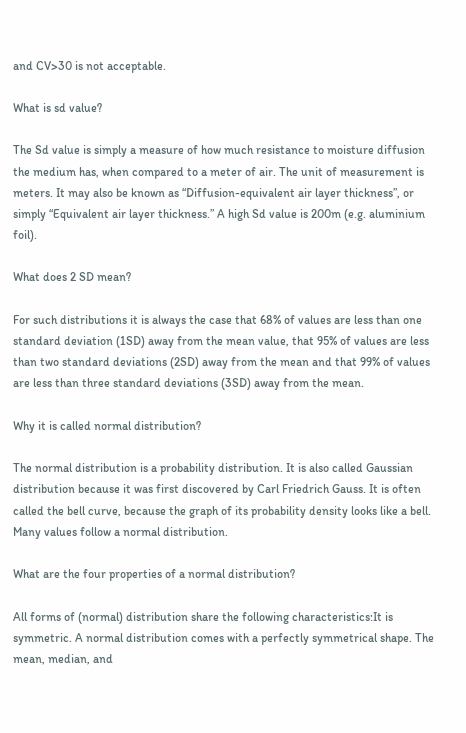and CV>30 is not acceptable.

What is sd value?

The Sd value is simply a measure of how much resistance to moisture diffusion the medium has, when compared to a meter of air. The unit of measurement is meters. It may also be known as “Diffusion-equivalent air layer thickness”, or simply “Equivalent air layer thickness.” A high Sd value is 200m (e.g. aluminium foil).

What does 2 SD mean?

For such distributions it is always the case that 68% of values are less than one standard deviation (1SD) away from the mean value, that 95% of values are less than two standard deviations (2SD) away from the mean and that 99% of values are less than three standard deviations (3SD) away from the mean.

Why it is called normal distribution?

The normal distribution is a probability distribution. It is also called Gaussian distribution because it was first discovered by Carl Friedrich Gauss. It is often called the bell curve, because the graph of its probability density looks like a bell. Many values follow a normal distribution.

What are the four properties of a normal distribution?

All forms of (normal) distribution share the following characteristics:It is symmetric. A normal distribution comes with a perfectly symmetrical shape. The mean, median, and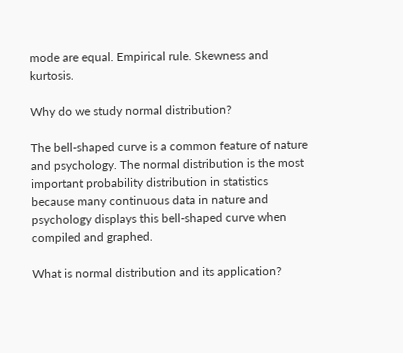mode are equal. Empirical rule. Skewness and kurtosis.

Why do we study normal distribution?

The bell-shaped curve is a common feature of nature and psychology. The normal distribution is the most important probability distribution in statistics because many continuous data in nature and psychology displays this bell-shaped curve when compiled and graphed.

What is normal distribution and its application?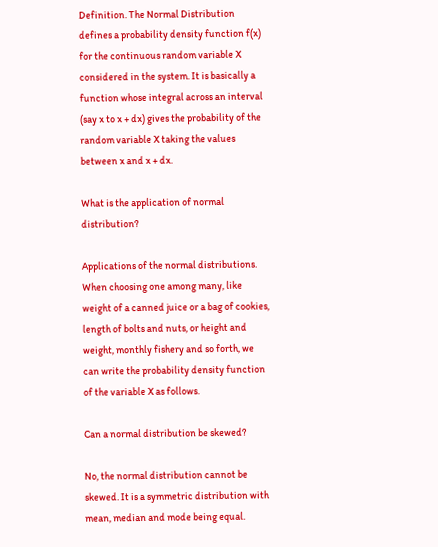Definition. The Normal Distribution defines a probability density function f(x) for the continuous random variable X considered in the system. It is basically a function whose integral across an interval (say x to x + dx) gives the probability of the random variable X taking the values between x and x + dx.

What is the application of normal distribution?

Applications of the normal distributions. When choosing one among many, like weight of a canned juice or a bag of cookies, length of bolts and nuts, or height and weight, monthly fishery and so forth, we can write the probability density function of the variable X as follows.

Can a normal distribution be skewed?

No, the normal distribution cannot be skewed. It is a symmetric distribution with mean, median and mode being equal.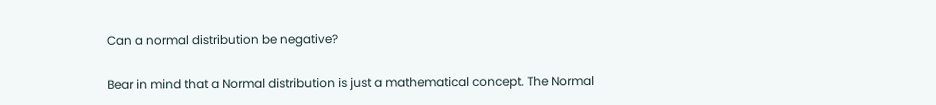Can a normal distribution be negative?

Bear in mind that a Normal distribution is just a mathematical concept. The Normal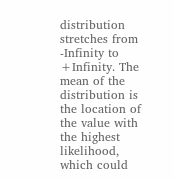distribution stretches from -Infinity to +Infinity. The mean of the distribution is the location of the value with the highest likelihood, which could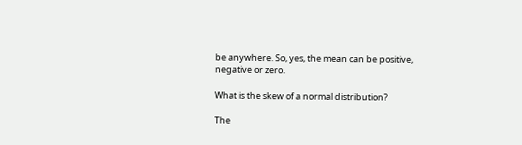be anywhere. So, yes, the mean can be positive, negative or zero.

What is the skew of a normal distribution?

The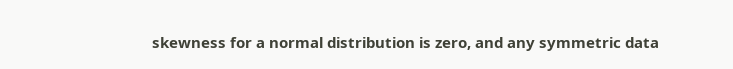skewness for a normal distribution is zero, and any symmetric data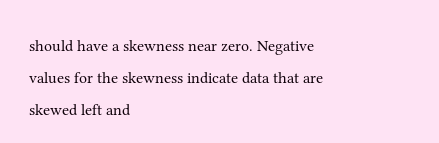should have a skewness near zero. Negative values for the skewness indicate data that are skewed left and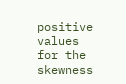positive values for the skewness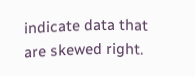indicate data that are skewed right.